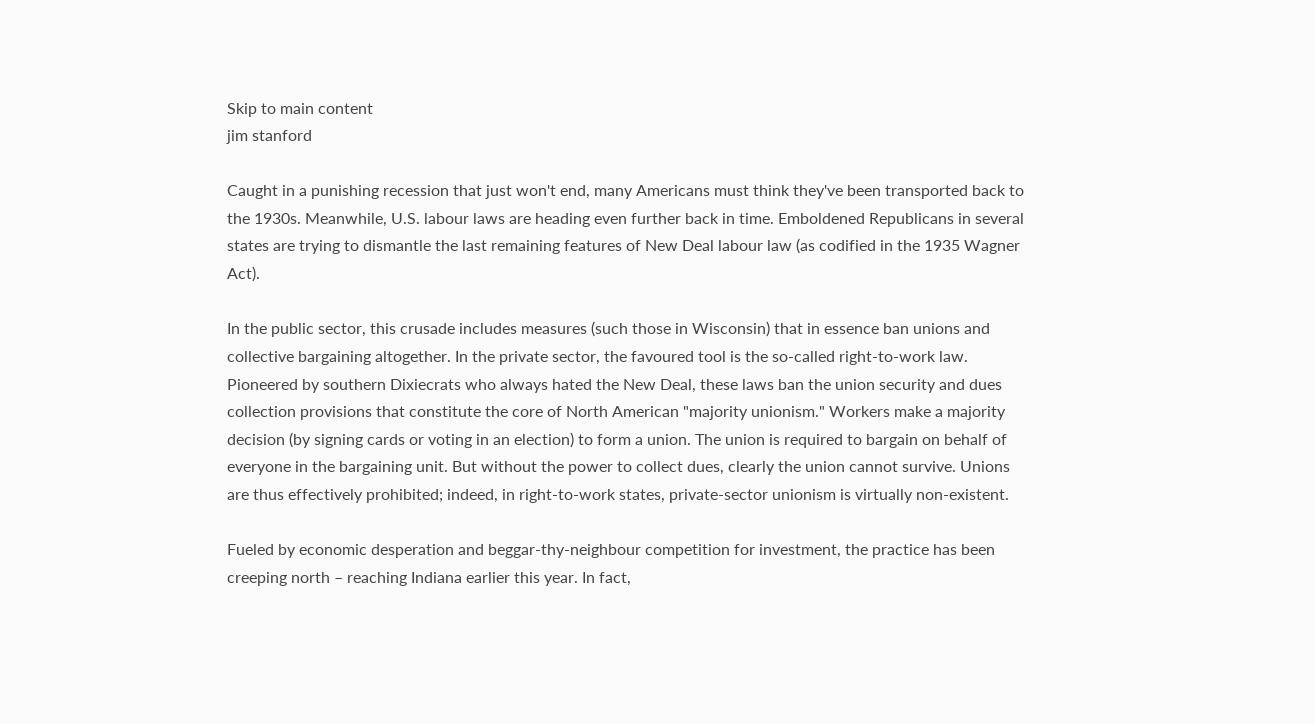Skip to main content
jim stanford

Caught in a punishing recession that just won't end, many Americans must think they've been transported back to the 1930s. Meanwhile, U.S. labour laws are heading even further back in time. Emboldened Republicans in several states are trying to dismantle the last remaining features of New Deal labour law (as codified in the 1935 Wagner Act).

In the public sector, this crusade includes measures (such those in Wisconsin) that in essence ban unions and collective bargaining altogether. In the private sector, the favoured tool is the so-called right-to-work law. Pioneered by southern Dixiecrats who always hated the New Deal, these laws ban the union security and dues collection provisions that constitute the core of North American "majority unionism." Workers make a majority decision (by signing cards or voting in an election) to form a union. The union is required to bargain on behalf of everyone in the bargaining unit. But without the power to collect dues, clearly the union cannot survive. Unions are thus effectively prohibited; indeed, in right-to-work states, private-sector unionism is virtually non-existent.

Fueled by economic desperation and beggar-thy-neighbour competition for investment, the practice has been creeping north – reaching Indiana earlier this year. In fact,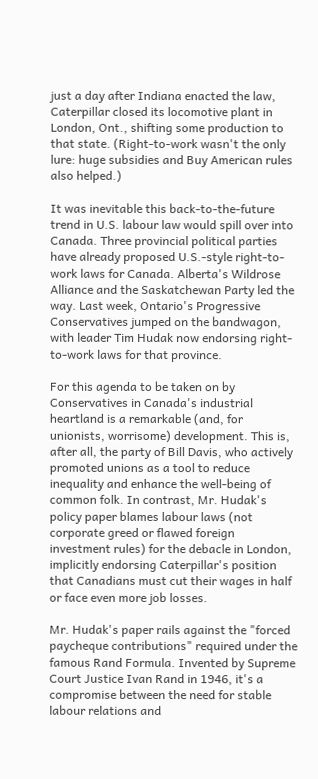just a day after Indiana enacted the law, Caterpillar closed its locomotive plant in London, Ont., shifting some production to that state. (Right-to-work wasn't the only lure: huge subsidies and Buy American rules also helped.)

It was inevitable this back-to-the-future trend in U.S. labour law would spill over into Canada. Three provincial political parties have already proposed U.S.-style right-to-work laws for Canada. Alberta's Wildrose Alliance and the Saskatchewan Party led the way. Last week, Ontario's Progressive Conservatives jumped on the bandwagon, with leader Tim Hudak now endorsing right-to-work laws for that province.

For this agenda to be taken on by Conservatives in Canada's industrial heartland is a remarkable (and, for unionists, worrisome) development. This is, after all, the party of Bill Davis, who actively promoted unions as a tool to reduce inequality and enhance the well-being of common folk. In contrast, Mr. Hudak's policy paper blames labour laws (not corporate greed or flawed foreign investment rules) for the debacle in London, implicitly endorsing Caterpillar's position that Canadians must cut their wages in half or face even more job losses.

Mr. Hudak's paper rails against the "forced paycheque contributions" required under the famous Rand Formula. Invented by Supreme Court Justice Ivan Rand in 1946, it's a compromise between the need for stable labour relations and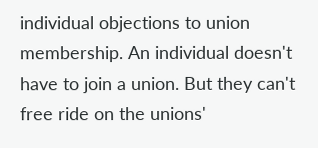individual objections to union membership. An individual doesn't have to join a union. But they can't free ride on the unions'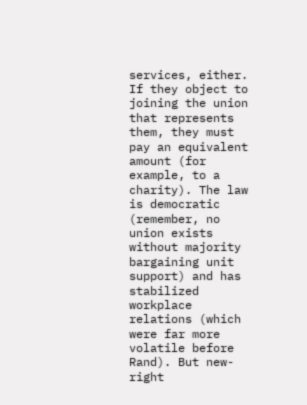services, either. If they object to joining the union that represents them, they must pay an equivalent amount (for example, to a charity). The law is democratic (remember, no union exists without majority bargaining unit support) and has stabilized workplace relations (which were far more volatile before Rand). But new-right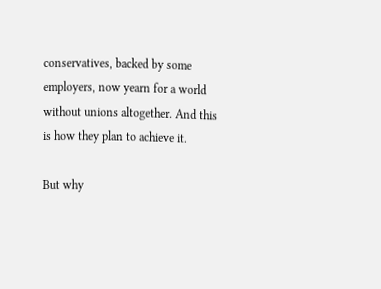conservatives, backed by some employers, now yearn for a world without unions altogether. And this is how they plan to achieve it.

But why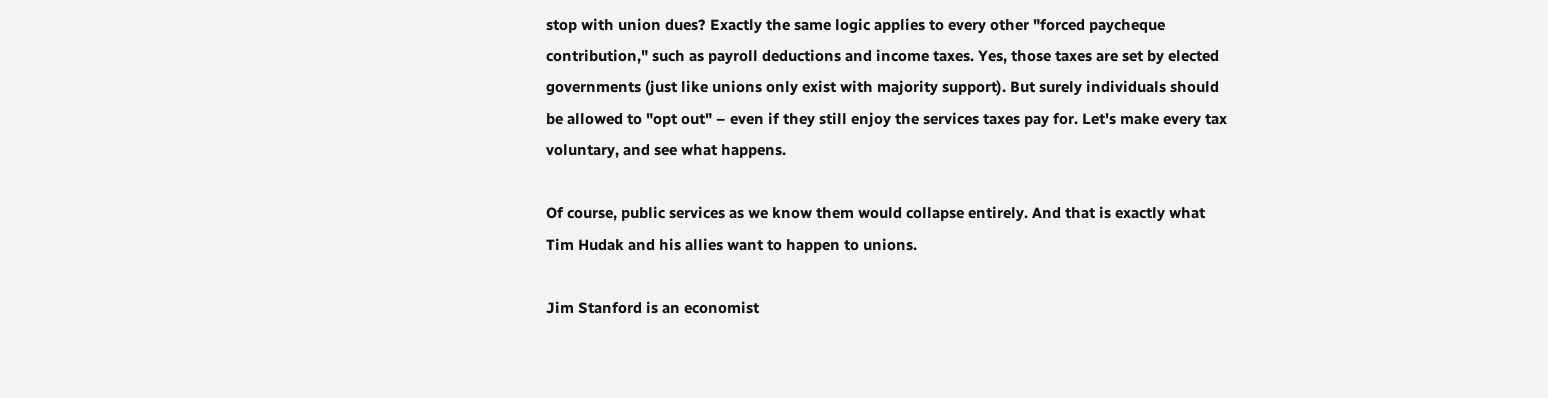stop with union dues? Exactly the same logic applies to every other "forced paycheque contribution," such as payroll deductions and income taxes. Yes, those taxes are set by elected governments (just like unions only exist with majority support). But surely individuals should be allowed to "opt out" – even if they still enjoy the services taxes pay for. Let's make every tax voluntary, and see what happens.

Of course, public services as we know them would collapse entirely. And that is exactly what Tim Hudak and his allies want to happen to unions.

Jim Stanford is an economist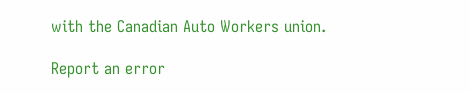with the Canadian Auto Workers union.

Report an error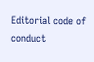Editorial code of conduct